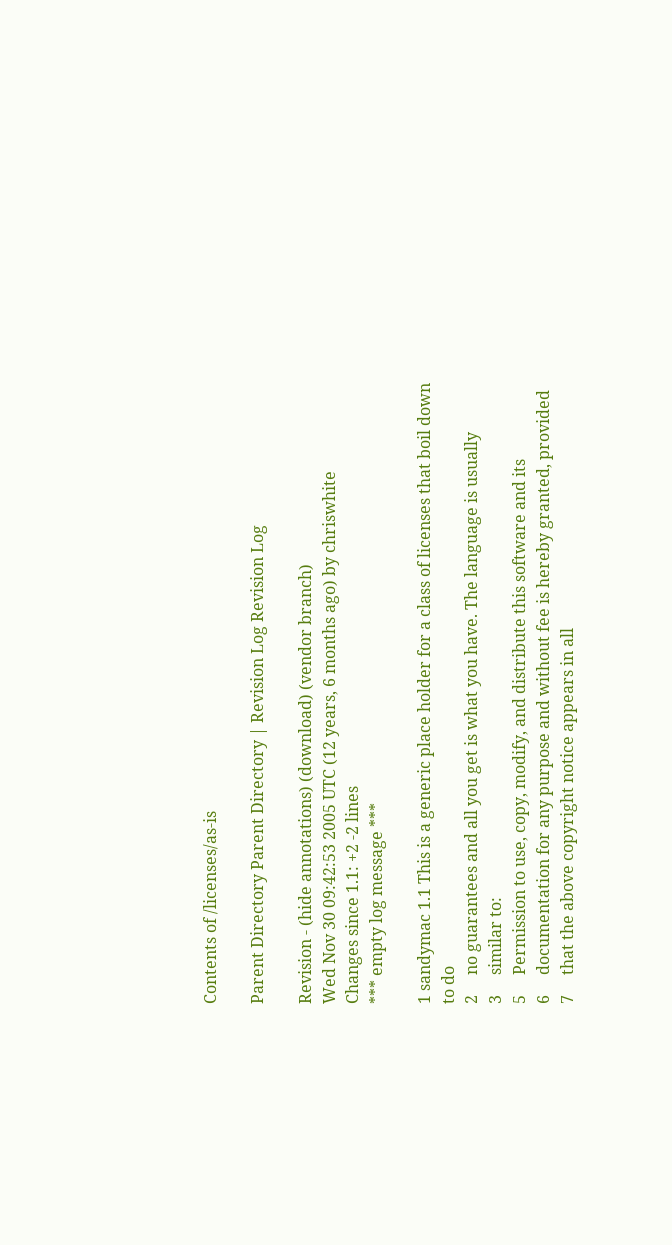Contents of /licenses/as-is

Parent Directory Parent Directory | Revision Log Revision Log

Revision - (hide annotations) (download) (vendor branch)
Wed Nov 30 09:42:53 2005 UTC (12 years, 6 months ago) by chriswhite
Changes since 1.1: +2 -2 lines
*** empty log message ***

1 sandymac 1.1 This is a generic place holder for a class of licenses that boil down to do
2     no guarantees and all you get is what you have. The language is usually
3     similar to:
5     Permission to use, copy, modify, and distribute this software and its
6     documentation for any purpose and without fee is hereby granted, provided
7     that the above copyright notice appears in all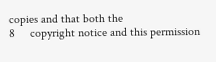copies and that both the
8     copyright notice and this permission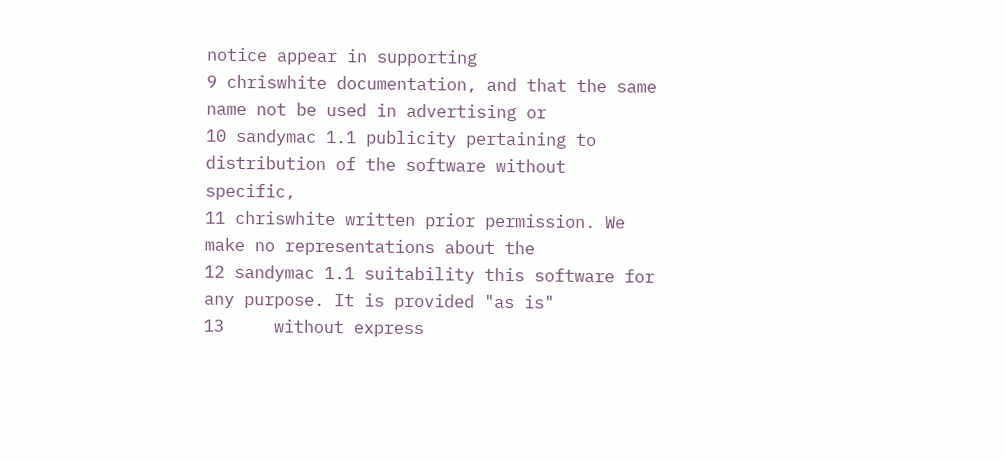notice appear in supporting
9 chriswhite documentation, and that the same name not be used in advertising or
10 sandymac 1.1 publicity pertaining to distribution of the software without specific,
11 chriswhite written prior permission. We make no representations about the
12 sandymac 1.1 suitability this software for any purpose. It is provided "as is"
13     without express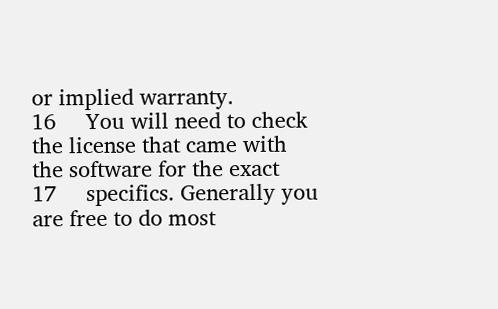or implied warranty.
16     You will need to check the license that came with the software for the exact
17     specifics. Generally you are free to do most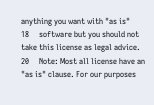anything you want with "as is"
18     software but you should not take this license as legal advice.
20     Note: Most all license have an "as is" clause. For our purposes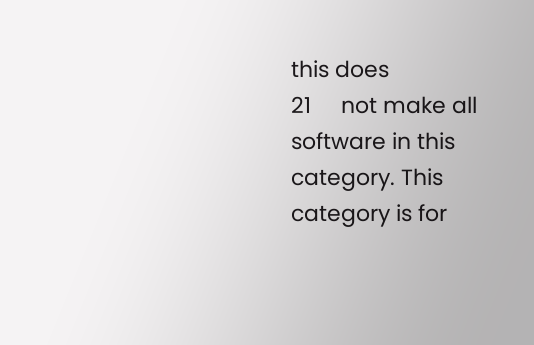this does
21     not make all software in this category. This category is for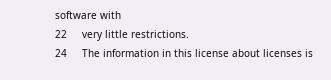software with
22     very little restrictions.
24     The information in this license about licenses is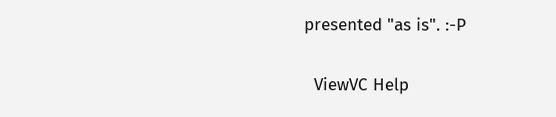presented "as is". :-P

  ViewVC Help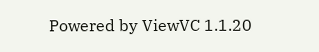Powered by ViewVC 1.1.20